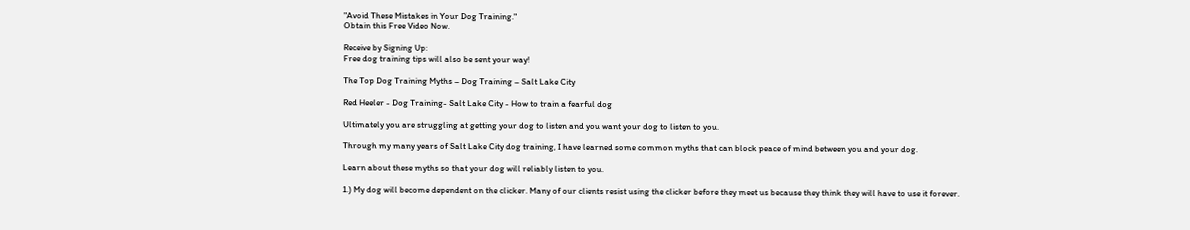"Avoid These Mistakes in Your Dog Training."
Obtain this Free Video Now.

Receive by Signing Up:
Free dog training tips will also be sent your way!

The Top Dog Training Myths – Dog Training – Salt Lake City

Red Heeler - Dog Training- Salt Lake City - How to train a fearful dog

Ultimately you are struggling at getting your dog to listen and you want your dog to listen to you.

Through my many years of Salt Lake City dog training, I have learned some common myths that can block peace of mind between you and your dog.

Learn about these myths so that your dog will reliably listen to you.

1.) My dog will become dependent on the clicker. Many of our clients resist using the clicker before they meet us because they think they will have to use it forever.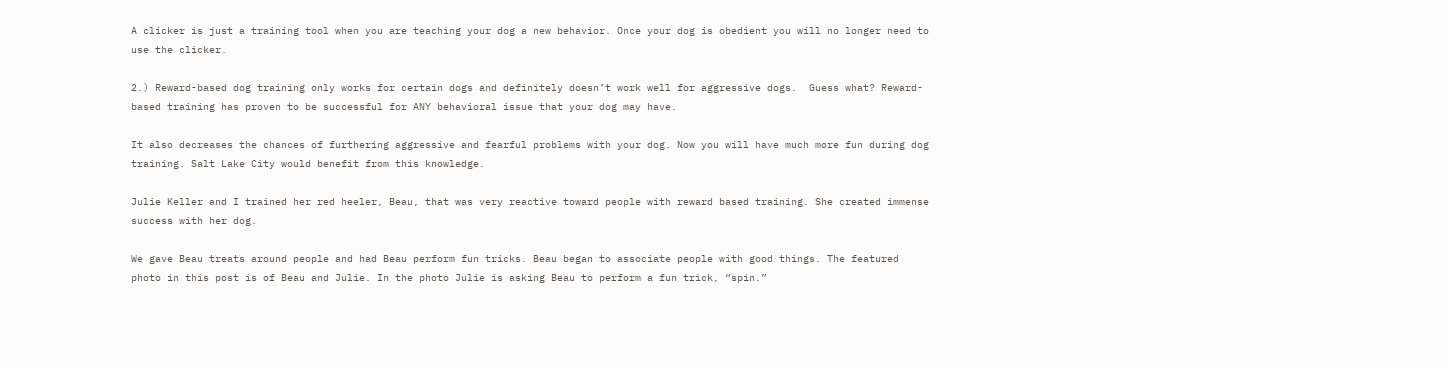A clicker is just a training tool when you are teaching your dog a new behavior. Once your dog is obedient you will no longer need to use the clicker.

2.) Reward-based dog training only works for certain dogs and definitely doesn’t work well for aggressive dogs.  Guess what? Reward-based training has proven to be successful for ANY behavioral issue that your dog may have.

It also decreases the chances of furthering aggressive and fearful problems with your dog. Now you will have much more fun during dog training. Salt Lake City would benefit from this knowledge.

Julie Keller and I trained her red heeler, Beau, that was very reactive toward people with reward based training. She created immense success with her dog.

We gave Beau treats around people and had Beau perform fun tricks. Beau began to associate people with good things. The featured photo in this post is of Beau and Julie. In the photo Julie is asking Beau to perform a fun trick, “spin.”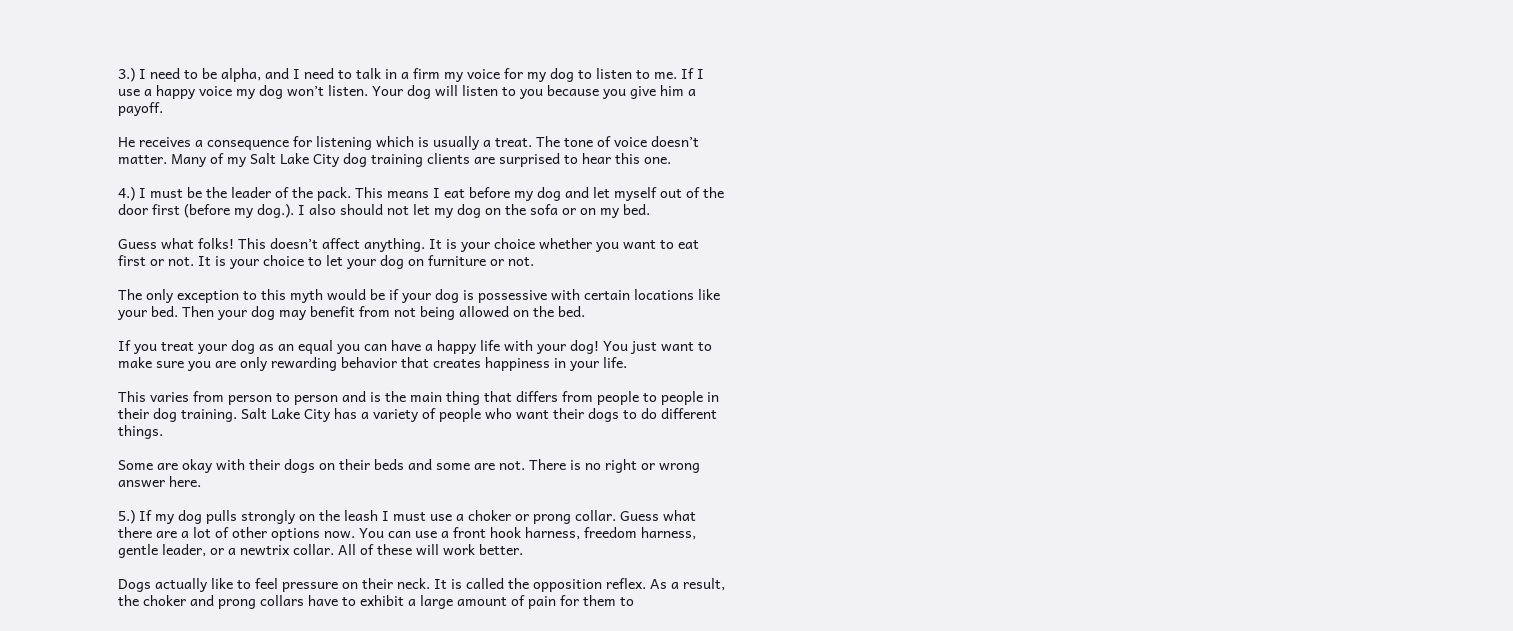3.) I need to be alpha, and I need to talk in a firm my voice for my dog to listen to me. If I use a happy voice my dog won’t listen. Your dog will listen to you because you give him a payoff.

He receives a consequence for listening which is usually a treat. The tone of voice doesn’t matter. Many of my Salt Lake City dog training clients are surprised to hear this one.

4.) I must be the leader of the pack. This means I eat before my dog and let myself out of the door first (before my dog.). I also should not let my dog on the sofa or on my bed.

Guess what folks! This doesn’t affect anything. It is your choice whether you want to eat first or not. It is your choice to let your dog on furniture or not.

The only exception to this myth would be if your dog is possessive with certain locations like your bed. Then your dog may benefit from not being allowed on the bed.

If you treat your dog as an equal you can have a happy life with your dog! You just want to make sure you are only rewarding behavior that creates happiness in your life.

This varies from person to person and is the main thing that differs from people to people in their dog training. Salt Lake City has a variety of people who want their dogs to do different things.

Some are okay with their dogs on their beds and some are not. There is no right or wrong answer here.

5.) If my dog pulls strongly on the leash I must use a choker or prong collar. Guess what there are a lot of other options now. You can use a front hook harness, freedom harness, gentle leader, or a newtrix collar. All of these will work better.

Dogs actually like to feel pressure on their neck. It is called the opposition reflex. As a result, the choker and prong collars have to exhibit a large amount of pain for them to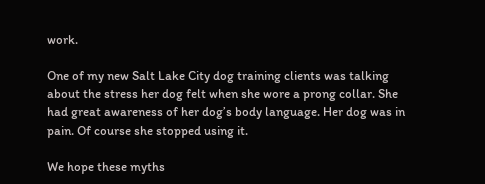work.

One of my new Salt Lake City dog training clients was talking about the stress her dog felt when she wore a prong collar. She had great awareness of her dog’s body language. Her dog was in pain. Of course she stopped using it.

We hope these myths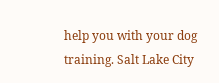help you with your dog training. Salt Lake City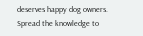deserves happy dog owners. Spread the knowledge to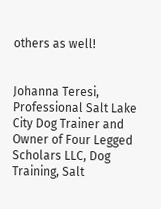others as well!


Johanna Teresi, Professional Salt Lake City Dog Trainer and Owner of Four Legged Scholars LLC, Dog Training, Salt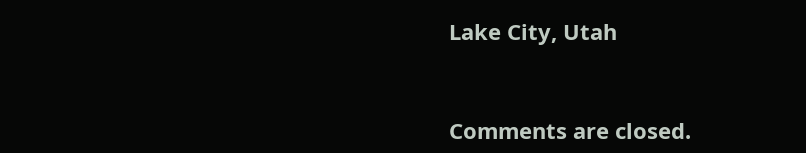Lake City, Utah


Comments are closed.